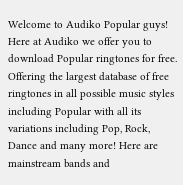Welcome to Audiko Popular guys! Here at Audiko we offer you to download Popular ringtones for free. Offering the largest database of free ringtones in all possible music styles including Popular with all its variations including Pop, Rock, Dance and many more! Here are mainstream bands and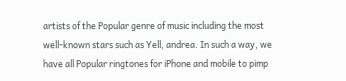artists of the Popular genre of music including the most well-known stars such as Yell, andrea. In such a way, we have all Popular ringtones for iPhone and mobile to pimp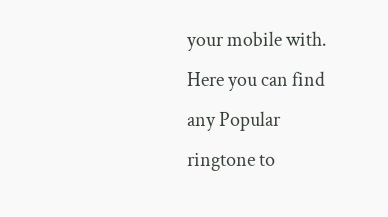your mobile with. Here you can find any Popular ringtone to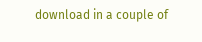download in a couple of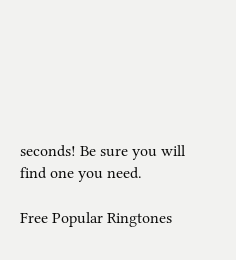seconds! Be sure you will find one you need.

Free Popular Ringtones